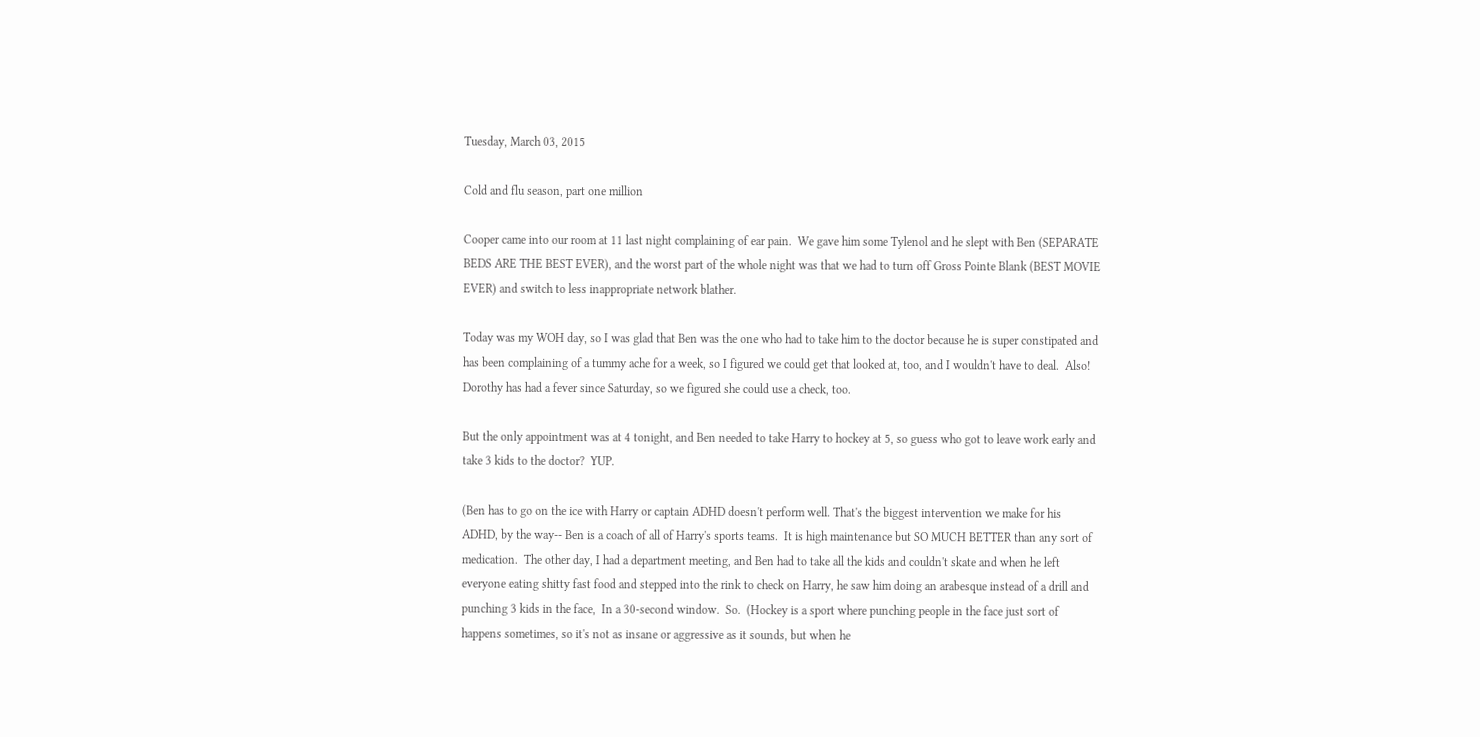Tuesday, March 03, 2015

Cold and flu season, part one million

Cooper came into our room at 11 last night complaining of ear pain.  We gave him some Tylenol and he slept with Ben (SEPARATE BEDS ARE THE BEST EVER), and the worst part of the whole night was that we had to turn off Gross Pointe Blank (BEST MOVIE EVER) and switch to less inappropriate network blather.

Today was my WOH day, so I was glad that Ben was the one who had to take him to the doctor because he is super constipated and has been complaining of a tummy ache for a week, so I figured we could get that looked at, too, and I wouldn't have to deal.  Also!  Dorothy has had a fever since Saturday, so we figured she could use a check, too.

But the only appointment was at 4 tonight, and Ben needed to take Harry to hockey at 5, so guess who got to leave work early and take 3 kids to the doctor?  YUP.

(Ben has to go on the ice with Harry or captain ADHD doesn't perform well. That's the biggest intervention we make for his ADHD, by the way-- Ben is a coach of all of Harry's sports teams.  It is high maintenance but SO MUCH BETTER than any sort of medication.  The other day, I had a department meeting, and Ben had to take all the kids and couldn't skate and when he left everyone eating shitty fast food and stepped into the rink to check on Harry, he saw him doing an arabesque instead of a drill and punching 3 kids in the face,  In a 30-second window.  So.  (Hockey is a sport where punching people in the face just sort of happens sometimes, so it's not as insane or aggressive as it sounds, but when he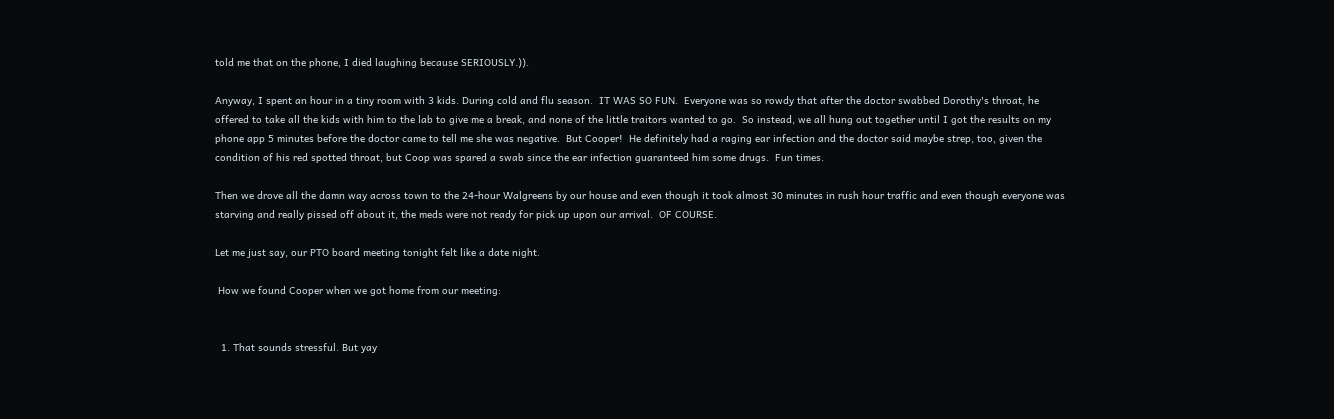told me that on the phone, I died laughing because SERIOUSLY.)).

Anyway, I spent an hour in a tiny room with 3 kids. During cold and flu season.  IT WAS SO FUN.  Everyone was so rowdy that after the doctor swabbed Dorothy's throat, he offered to take all the kids with him to the lab to give me a break, and none of the little traitors wanted to go.  So instead, we all hung out together until I got the results on my phone app 5 minutes before the doctor came to tell me she was negative.  But Cooper!  He definitely had a raging ear infection and the doctor said maybe strep, too, given the condition of his red spotted throat, but Coop was spared a swab since the ear infection guaranteed him some drugs.  Fun times.

Then we drove all the damn way across town to the 24-hour Walgreens by our house and even though it took almost 30 minutes in rush hour traffic and even though everyone was starving and really pissed off about it, the meds were not ready for pick up upon our arrival.  OF COURSE.

Let me just say, our PTO board meeting tonight felt like a date night.

 How we found Cooper when we got home from our meeting:


  1. That sounds stressful. But yay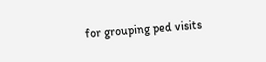for grouping ped visits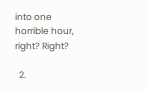into one horrible hour, right? Right?

  2.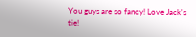You guys are so fancy! Love Jack's tie!